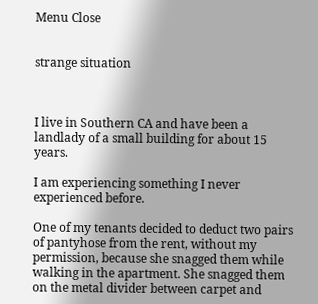Menu Close


strange situation



I live in Southern CA and have been a landlady of a small building for about 15 years.

I am experiencing something I never experienced before.

One of my tenants decided to deduct two pairs of pantyhose from the rent, without my permission, because she snagged them while walking in the apartment. She snagged them on the metal divider between carpet and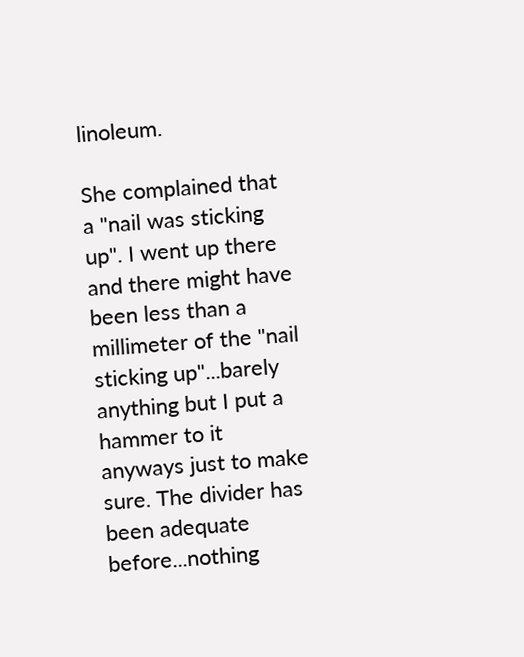linoleum.

She complained that a "nail was sticking up". I went up there and there might have been less than a millimeter of the "nail sticking up"...barely anything but I put a hammer to it anyways just to make sure. The divider has been adequate before...nothing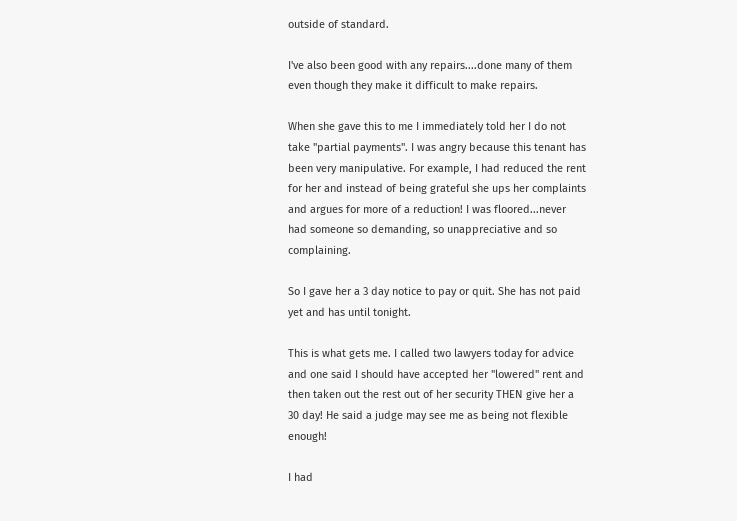outside of standard.

I've also been good with any repairs....done many of them even though they make it difficult to make repairs.

When she gave this to me I immediately told her I do not take "partial payments". I was angry because this tenant has been very manipulative. For example, I had reduced the rent for her and instead of being grateful she ups her complaints and argues for more of a reduction! I was floored...never had someone so demanding, so unappreciative and so complaining.

So I gave her a 3 day notice to pay or quit. She has not paid yet and has until tonight.

This is what gets me. I called two lawyers today for advice and one said I should have accepted her "lowered" rent and then taken out the rest out of her security THEN give her a 30 day! He said a judge may see me as being not flexible enough!

I had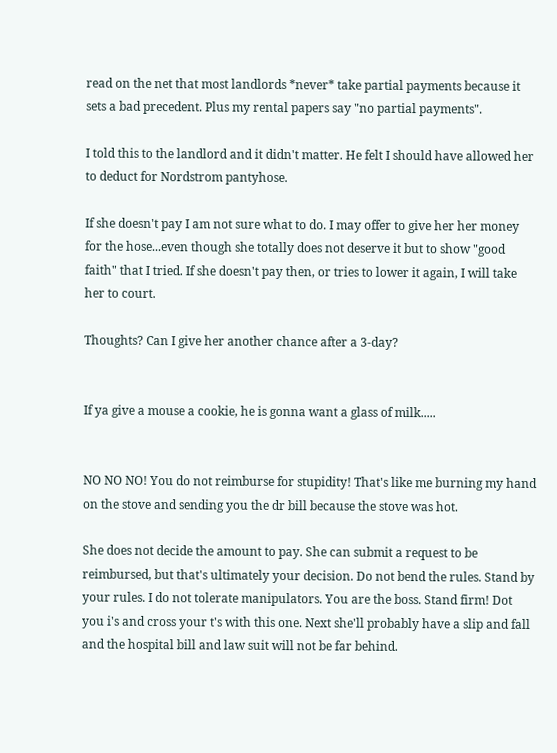read on the net that most landlords *never* take partial payments because it sets a bad precedent. Plus my rental papers say "no partial payments".

I told this to the landlord and it didn't matter. He felt I should have allowed her to deduct for Nordstrom pantyhose.

If she doesn't pay I am not sure what to do. I may offer to give her her money for the hose...even though she totally does not deserve it but to show "good faith" that I tried. If she doesn't pay then, or tries to lower it again, I will take her to court.

Thoughts? Can I give her another chance after a 3-day?


If ya give a mouse a cookie, he is gonna want a glass of milk.....


NO NO NO! You do not reimburse for stupidity! That's like me burning my hand on the stove and sending you the dr bill because the stove was hot.

She does not decide the amount to pay. She can submit a request to be reimbursed, but that's ultimately your decision. Do not bend the rules. Stand by your rules. I do not tolerate manipulators. You are the boss. Stand firm! Dot you i's and cross your t's with this one. Next she'll probably have a slip and fall and the hospital bill and law suit will not be far behind.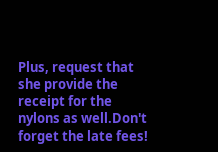Plus, request that she provide the receipt for the nylons as well.Don't forget the late fees!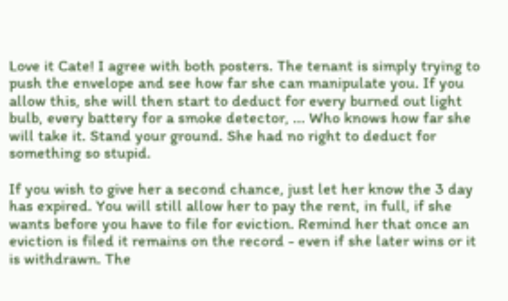Love it Cate! I agree with both posters. The tenant is simply trying to push the envelope and see how far she can manipulate you. If you allow this, she will then start to deduct for every burned out light bulb, every battery for a smoke detector, ... Who knows how far she will take it. Stand your ground. She had no right to deduct for something so stupid.

If you wish to give her a second chance, just let her know the 3 day has expired. You will still allow her to pay the rent, in full, if she wants before you have to file for eviction. Remind her that once an eviction is filed it remains on the record - even if she later wins or it is withdrawn. The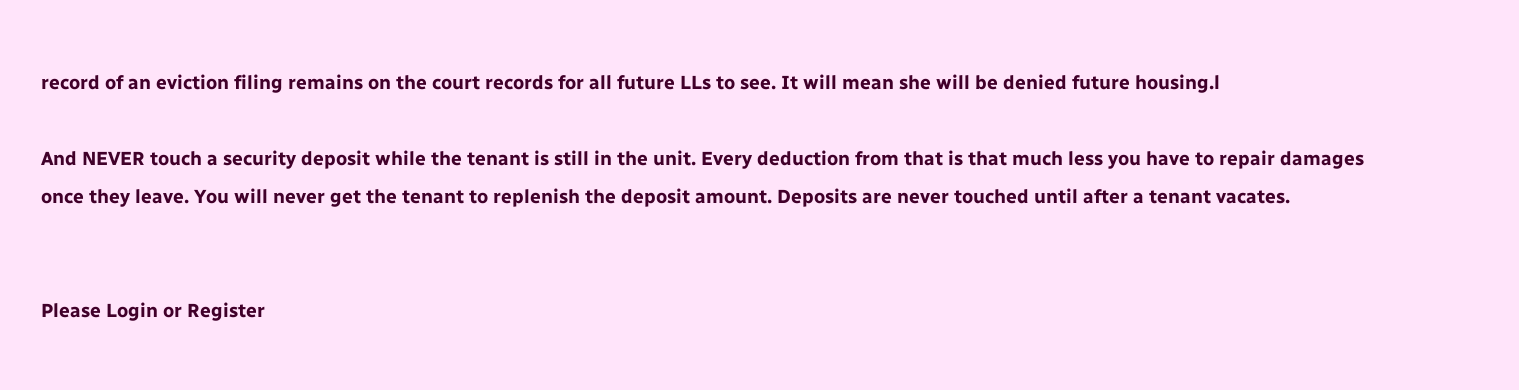record of an eviction filing remains on the court records for all future LLs to see. It will mean she will be denied future housing.l

And NEVER touch a security deposit while the tenant is still in the unit. Every deduction from that is that much less you have to repair damages once they leave. You will never get the tenant to replenish the deposit amount. Deposits are never touched until after a tenant vacates.


Please Login or Register